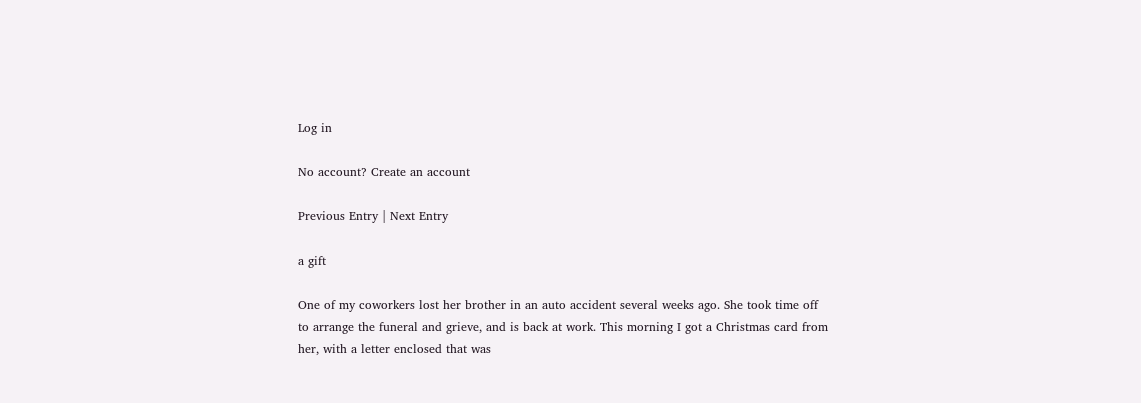Log in

No account? Create an account

Previous Entry | Next Entry

a gift

One of my coworkers lost her brother in an auto accident several weeks ago. She took time off to arrange the funeral and grieve, and is back at work. This morning I got a Christmas card from her, with a letter enclosed that was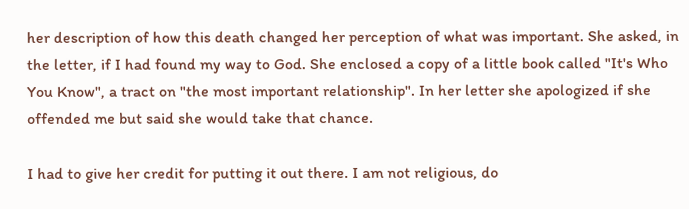her description of how this death changed her perception of what was important. She asked, in the letter, if I had found my way to God. She enclosed a copy of a little book called "It's Who You Know", a tract on "the most important relationship". In her letter she apologized if she offended me but said she would take that chance.

I had to give her credit for putting it out there. I am not religious, do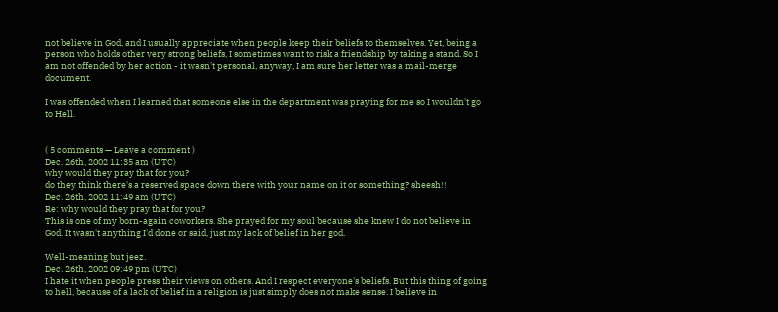not believe in God, and I usually appreciate when people keep their beliefs to themselves. Yet, being a person who holds other very strong beliefs, I sometimes want to risk a friendship by taking a stand. So I am not offended by her action - it wasn't personal, anyway, I am sure her letter was a mail-merge document.

I was offended when I learned that someone else in the department was praying for me so I wouldn't go to Hell.


( 5 comments — Leave a comment )
Dec. 26th, 2002 11:35 am (UTC)
why would they pray that for you?
do they think there's a reserved space down there with your name on it or something? sheesh!!
Dec. 26th, 2002 11:49 am (UTC)
Re: why would they pray that for you?
This is one of my born-again coworkers. She prayed for my soul because she knew I do not believe in God. It wasn't anything I'd done or said, just my lack of belief in her god.

Well-meaning but jeez.
Dec. 26th, 2002 09:49 pm (UTC)
I hate it when people press their views on others. And I respect everyone's beliefs. But this thing of going to hell, because of a lack of belief in a religion is just simply does not make sense. I believe in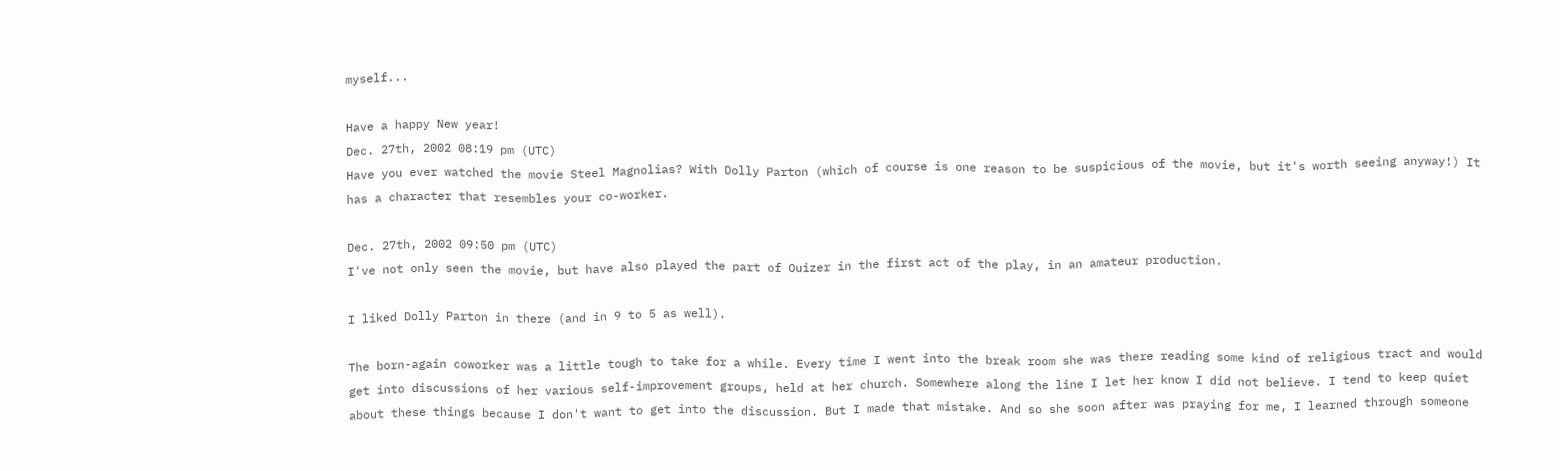myself...

Have a happy New year!
Dec. 27th, 2002 08:19 pm (UTC)
Have you ever watched the movie Steel Magnolias? With Dolly Parton (which of course is one reason to be suspicious of the movie, but it's worth seeing anyway!) It has a character that resembles your co-worker.

Dec. 27th, 2002 09:50 pm (UTC)
I've not only seen the movie, but have also played the part of Ouizer in the first act of the play, in an amateur production.

I liked Dolly Parton in there (and in 9 to 5 as well).

The born-again coworker was a little tough to take for a while. Every time I went into the break room she was there reading some kind of religious tract and would get into discussions of her various self-improvement groups, held at her church. Somewhere along the line I let her know I did not believe. I tend to keep quiet about these things because I don't want to get into the discussion. But I made that mistake. And so she soon after was praying for me, I learned through someone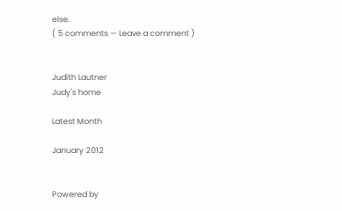else.
( 5 comments — Leave a comment )


Judith Lautner
Judy's home

Latest Month

January 2012


Powered by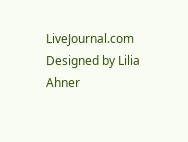LiveJournal.com
Designed by Lilia Ahner